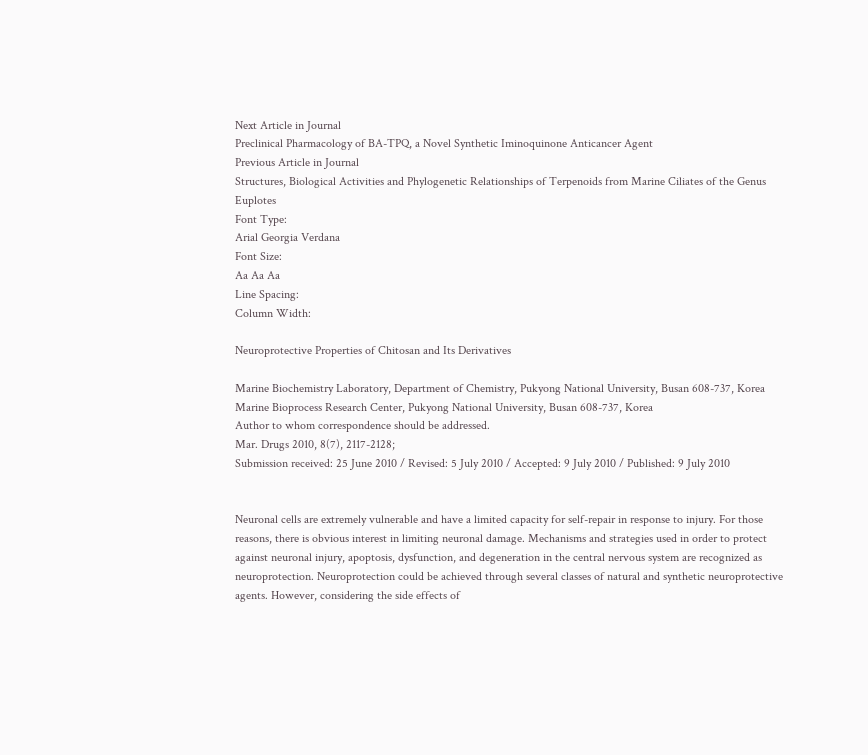Next Article in Journal
Preclinical Pharmacology of BA-TPQ, a Novel Synthetic Iminoquinone Anticancer Agent
Previous Article in Journal
Structures, Biological Activities and Phylogenetic Relationships of Terpenoids from Marine Ciliates of the Genus Euplotes
Font Type:
Arial Georgia Verdana
Font Size:
Aa Aa Aa
Line Spacing:
Column Width:

Neuroprotective Properties of Chitosan and Its Derivatives

Marine Biochemistry Laboratory, Department of Chemistry, Pukyong National University, Busan 608-737, Korea
Marine Bioprocess Research Center, Pukyong National University, Busan 608-737, Korea
Author to whom correspondence should be addressed.
Mar. Drugs 2010, 8(7), 2117-2128;
Submission received: 25 June 2010 / Revised: 5 July 2010 / Accepted: 9 July 2010 / Published: 9 July 2010


Neuronal cells are extremely vulnerable and have a limited capacity for self-repair in response to injury. For those reasons, there is obvious interest in limiting neuronal damage. Mechanisms and strategies used in order to protect against neuronal injury, apoptosis, dysfunction, and degeneration in the central nervous system are recognized as neuroprotection. Neuroprotection could be achieved through several classes of natural and synthetic neuroprotective agents. However, considering the side effects of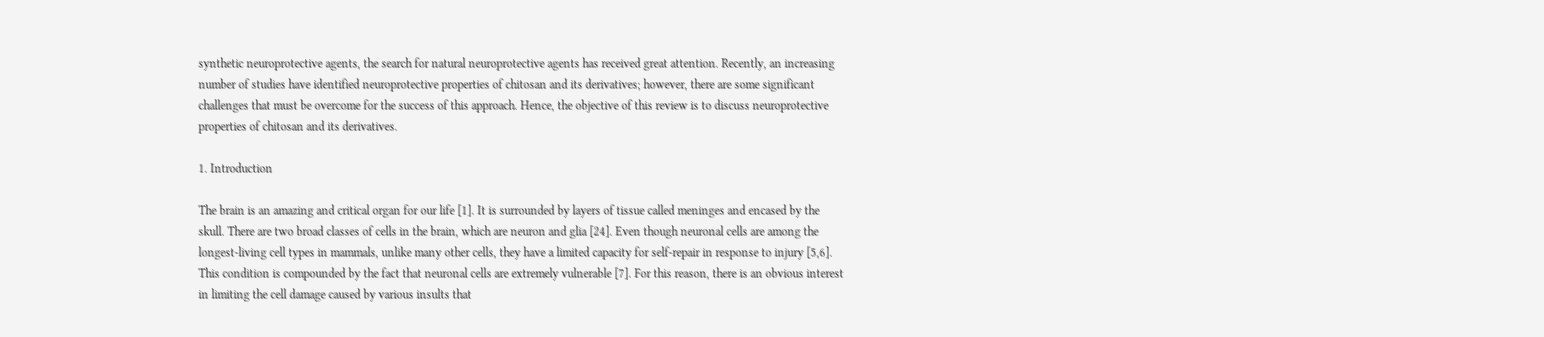synthetic neuroprotective agents, the search for natural neuroprotective agents has received great attention. Recently, an increasing number of studies have identified neuroprotective properties of chitosan and its derivatives; however, there are some significant challenges that must be overcome for the success of this approach. Hence, the objective of this review is to discuss neuroprotective properties of chitosan and its derivatives.

1. Introduction

The brain is an amazing and critical organ for our life [1]. It is surrounded by layers of tissue called meninges and encased by the skull. There are two broad classes of cells in the brain, which are neuron and glia [24]. Even though neuronal cells are among the longest-living cell types in mammals, unlike many other cells, they have a limited capacity for self-repair in response to injury [5,6]. This condition is compounded by the fact that neuronal cells are extremely vulnerable [7]. For this reason, there is an obvious interest in limiting the cell damage caused by various insults that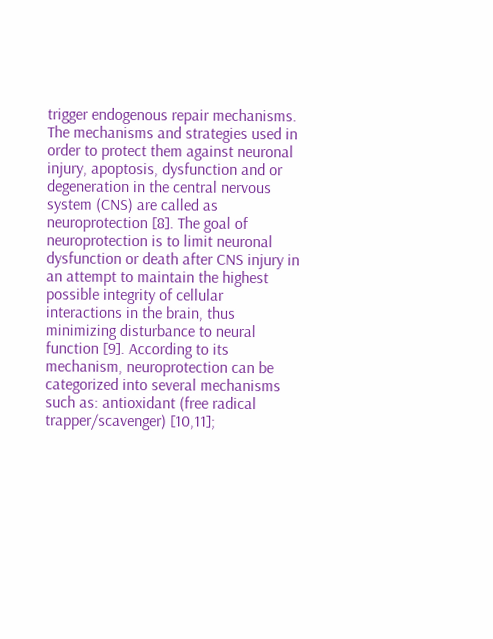trigger endogenous repair mechanisms. The mechanisms and strategies used in order to protect them against neuronal injury, apoptosis, dysfunction and or degeneration in the central nervous system (CNS) are called as neuroprotection [8]. The goal of neuroprotection is to limit neuronal dysfunction or death after CNS injury in an attempt to maintain the highest possible integrity of cellular interactions in the brain, thus minimizing disturbance to neural function [9]. According to its mechanism, neuroprotection can be categorized into several mechanisms such as: antioxidant (free radical trapper/scavenger) [10,11];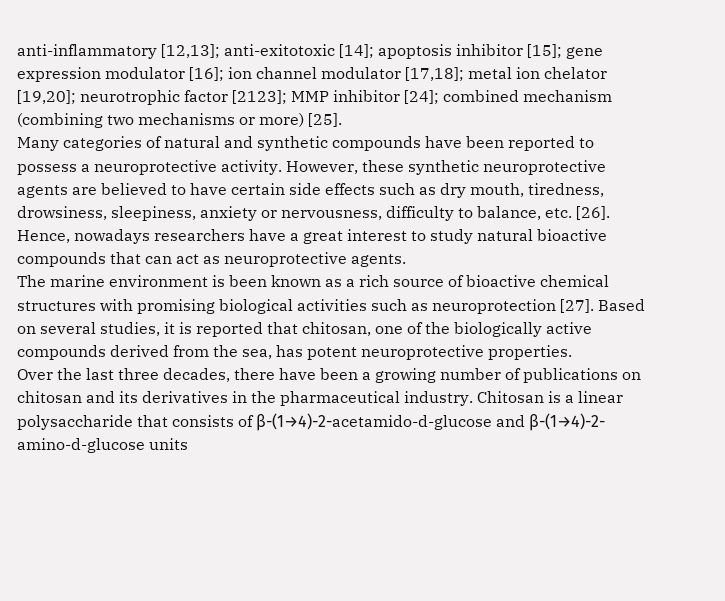anti-inflammatory [12,13]; anti-exitotoxic [14]; apoptosis inhibitor [15]; gene expression modulator [16]; ion channel modulator [17,18]; metal ion chelator [19,20]; neurotrophic factor [2123]; MMP inhibitor [24]; combined mechanism (combining two mechanisms or more) [25].
Many categories of natural and synthetic compounds have been reported to possess a neuroprotective activity. However, these synthetic neuroprotective agents are believed to have certain side effects such as dry mouth, tiredness, drowsiness, sleepiness, anxiety or nervousness, difficulty to balance, etc. [26]. Hence, nowadays researchers have a great interest to study natural bioactive compounds that can act as neuroprotective agents.
The marine environment is been known as a rich source of bioactive chemical structures with promising biological activities such as neuroprotection [27]. Based on several studies, it is reported that chitosan, one of the biologically active compounds derived from the sea, has potent neuroprotective properties.
Over the last three decades, there have been a growing number of publications on chitosan and its derivatives in the pharmaceutical industry. Chitosan is a linear polysaccharide that consists of β-(1→4)-2-acetamido-d-glucose and β-(1→4)-2-amino-d-glucose units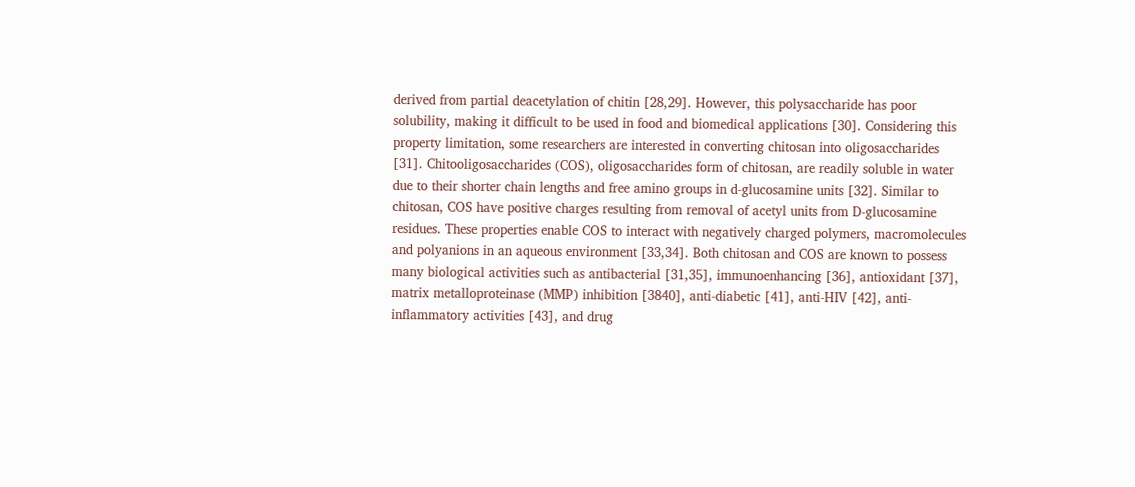derived from partial deacetylation of chitin [28,29]. However, this polysaccharide has poor solubility, making it difficult to be used in food and biomedical applications [30]. Considering this property limitation, some researchers are interested in converting chitosan into oligosaccharides [31]. Chitooligosaccharides (COS), oligosaccharides form of chitosan, are readily soluble in water due to their shorter chain lengths and free amino groups in d-glucosamine units [32]. Similar to chitosan, COS have positive charges resulting from removal of acetyl units from D-glucosamine residues. These properties enable COS to interact with negatively charged polymers, macromolecules and polyanions in an aqueous environment [33,34]. Both chitosan and COS are known to possess many biological activities such as antibacterial [31,35], immunoenhancing [36], antioxidant [37], matrix metalloproteinase (MMP) inhibition [3840], anti-diabetic [41], anti-HIV [42], anti-inflammatory activities [43], and drug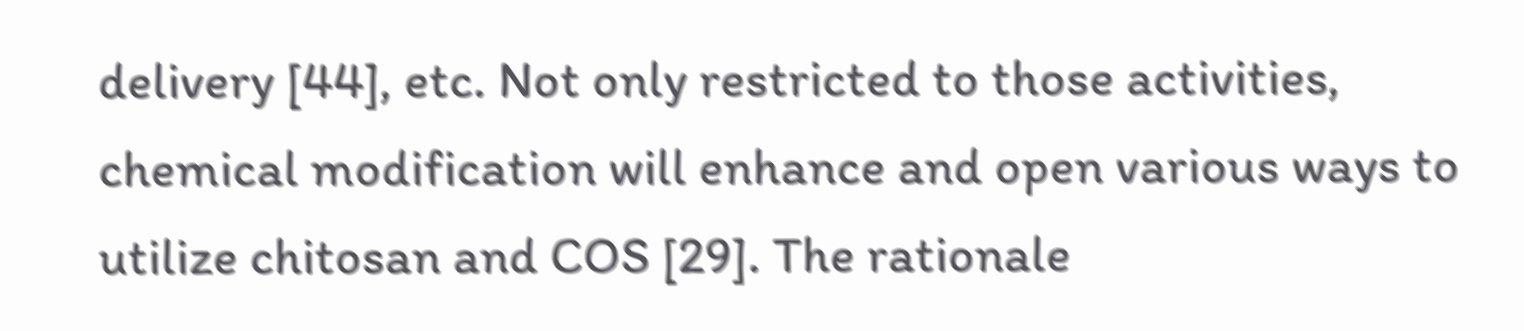delivery [44], etc. Not only restricted to those activities, chemical modification will enhance and open various ways to utilize chitosan and COS [29]. The rationale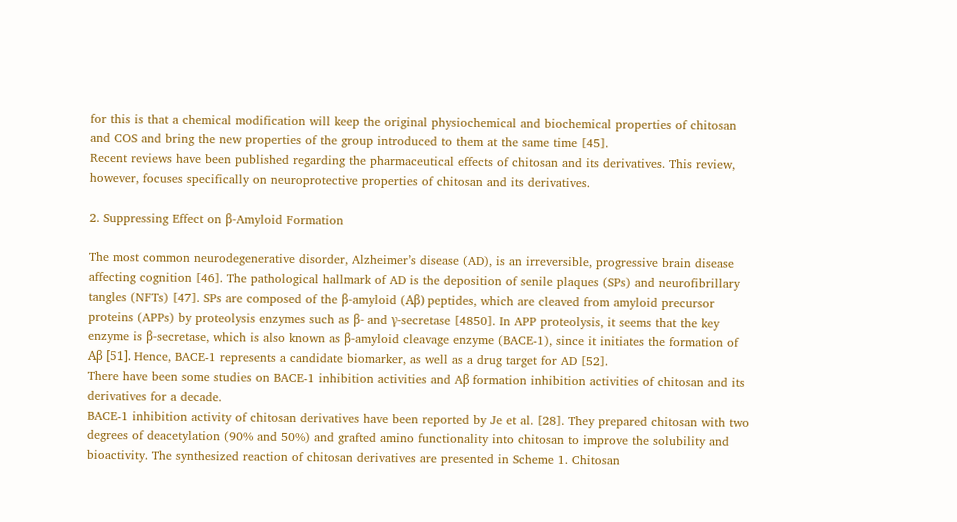for this is that a chemical modification will keep the original physiochemical and biochemical properties of chitosan and COS and bring the new properties of the group introduced to them at the same time [45].
Recent reviews have been published regarding the pharmaceutical effects of chitosan and its derivatives. This review, however, focuses specifically on neuroprotective properties of chitosan and its derivatives.

2. Suppressing Effect on β-Amyloid Formation

The most common neurodegenerative disorder, Alzheimer’s disease (AD), is an irreversible, progressive brain disease affecting cognition [46]. The pathological hallmark of AD is the deposition of senile plaques (SPs) and neurofibrillary tangles (NFTs) [47]. SPs are composed of the β-amyloid (Aβ) peptides, which are cleaved from amyloid precursor proteins (APPs) by proteolysis enzymes such as β- and γ-secretase [4850]. In APP proteolysis, it seems that the key enzyme is β-secretase, which is also known as β-amyloid cleavage enzyme (BACE-1), since it initiates the formation of Aβ [51]. Hence, BACE-1 represents a candidate biomarker, as well as a drug target for AD [52].
There have been some studies on BACE-1 inhibition activities and Aβ formation inhibition activities of chitosan and its derivatives for a decade.
BACE-1 inhibition activity of chitosan derivatives have been reported by Je et al. [28]. They prepared chitosan with two degrees of deacetylation (90% and 50%) and grafted amino functionality into chitosan to improve the solubility and bioactivity. The synthesized reaction of chitosan derivatives are presented in Scheme 1. Chitosan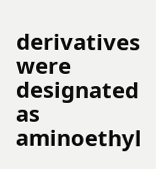derivatives were designated as aminoethyl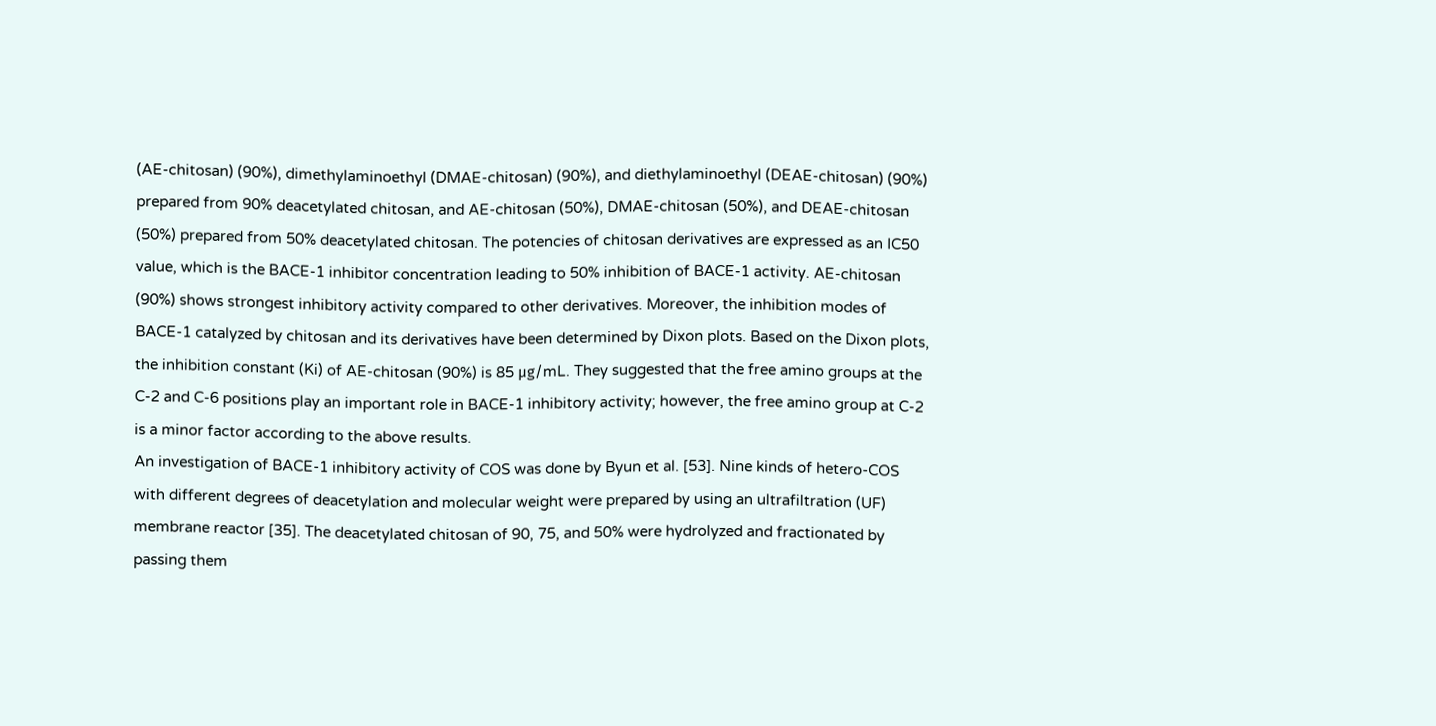(AE-chitosan) (90%), dimethylaminoethyl (DMAE-chitosan) (90%), and diethylaminoethyl (DEAE-chitosan) (90%) prepared from 90% deacetylated chitosan, and AE-chitosan (50%), DMAE-chitosan (50%), and DEAE-chitosan (50%) prepared from 50% deacetylated chitosan. The potencies of chitosan derivatives are expressed as an IC50 value, which is the BACE-1 inhibitor concentration leading to 50% inhibition of BACE-1 activity. AE-chitosan (90%) shows strongest inhibitory activity compared to other derivatives. Moreover, the inhibition modes of BACE-1 catalyzed by chitosan and its derivatives have been determined by Dixon plots. Based on the Dixon plots, the inhibition constant (Ki) of AE-chitosan (90%) is 85 μg/mL. They suggested that the free amino groups at the C-2 and C-6 positions play an important role in BACE-1 inhibitory activity; however, the free amino group at C-2 is a minor factor according to the above results.
An investigation of BACE-1 inhibitory activity of COS was done by Byun et al. [53]. Nine kinds of hetero-COS with different degrees of deacetylation and molecular weight were prepared by using an ultrafiltration (UF) membrane reactor [35]. The deacetylated chitosan of 90, 75, and 50% were hydrolyzed and fractionated by passing them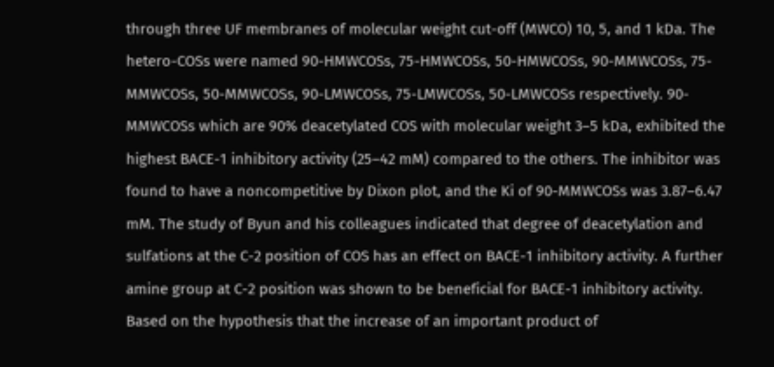through three UF membranes of molecular weight cut-off (MWCO) 10, 5, and 1 kDa. The hetero-COSs were named 90-HMWCOSs, 75-HMWCOSs, 50-HMWCOSs, 90-MMWCOSs, 75-MMWCOSs, 50-MMWCOSs, 90-LMWCOSs, 75-LMWCOSs, 50-LMWCOSs respectively. 90-MMWCOSs which are 90% deacetylated COS with molecular weight 3–5 kDa, exhibited the highest BACE-1 inhibitory activity (25–42 mM) compared to the others. The inhibitor was found to have a noncompetitive by Dixon plot, and the Ki of 90-MMWCOSs was 3.87–6.47 mM. The study of Byun and his colleagues indicated that degree of deacetylation and sulfations at the C-2 position of COS has an effect on BACE-1 inhibitory activity. A further amine group at C-2 position was shown to be beneficial for BACE-1 inhibitory activity.
Based on the hypothesis that the increase of an important product of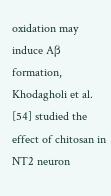oxidation may induce Aβ formation, Khodagholi et al. [54] studied the effect of chitosan in NT2 neuron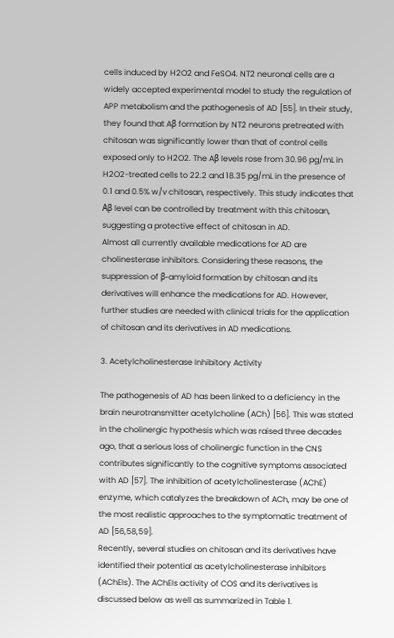cells induced by H2O2 and FeSO4. NT2 neuronal cells are a widely accepted experimental model to study the regulation of APP metabolism and the pathogenesis of AD [55]. In their study, they found that Aβ formation by NT2 neurons pretreated with chitosan was significantly lower than that of control cells exposed only to H2O2. The Aβ levels rose from 30.96 pg/mL in H2O2-treated cells to 22.2 and 18.35 pg/mL in the presence of 0.1 and 0.5% w/v chitosan, respectively. This study indicates that Aβ level can be controlled by treatment with this chitosan, suggesting a protective effect of chitosan in AD.
Almost all currently available medications for AD are cholinesterase inhibitors. Considering these reasons, the suppression of β-amyloid formation by chitosan and its derivatives will enhance the medications for AD. However, further studies are needed with clinical trials for the application of chitosan and its derivatives in AD medications.

3. Acetylcholinesterase Inhibitory Activity

The pathogenesis of AD has been linked to a deficiency in the brain neurotransmitter acetylcholine (ACh) [56]. This was stated in the cholinergic hypothesis which was raised three decades ago, that a serious loss of cholinergic function in the CNS contributes significantly to the cognitive symptoms associated with AD [57]. The inhibition of acetylcholinesterase (AChE) enzyme, which catalyzes the breakdown of ACh, may be one of the most realistic approaches to the symptomatic treatment of AD [56,58,59].
Recently, several studies on chitosan and its derivatives have identified their potential as acetylcholinesterase inhibitors (AChEIs). The AChEIs activity of COS and its derivatives is discussed below as well as summarized in Table 1.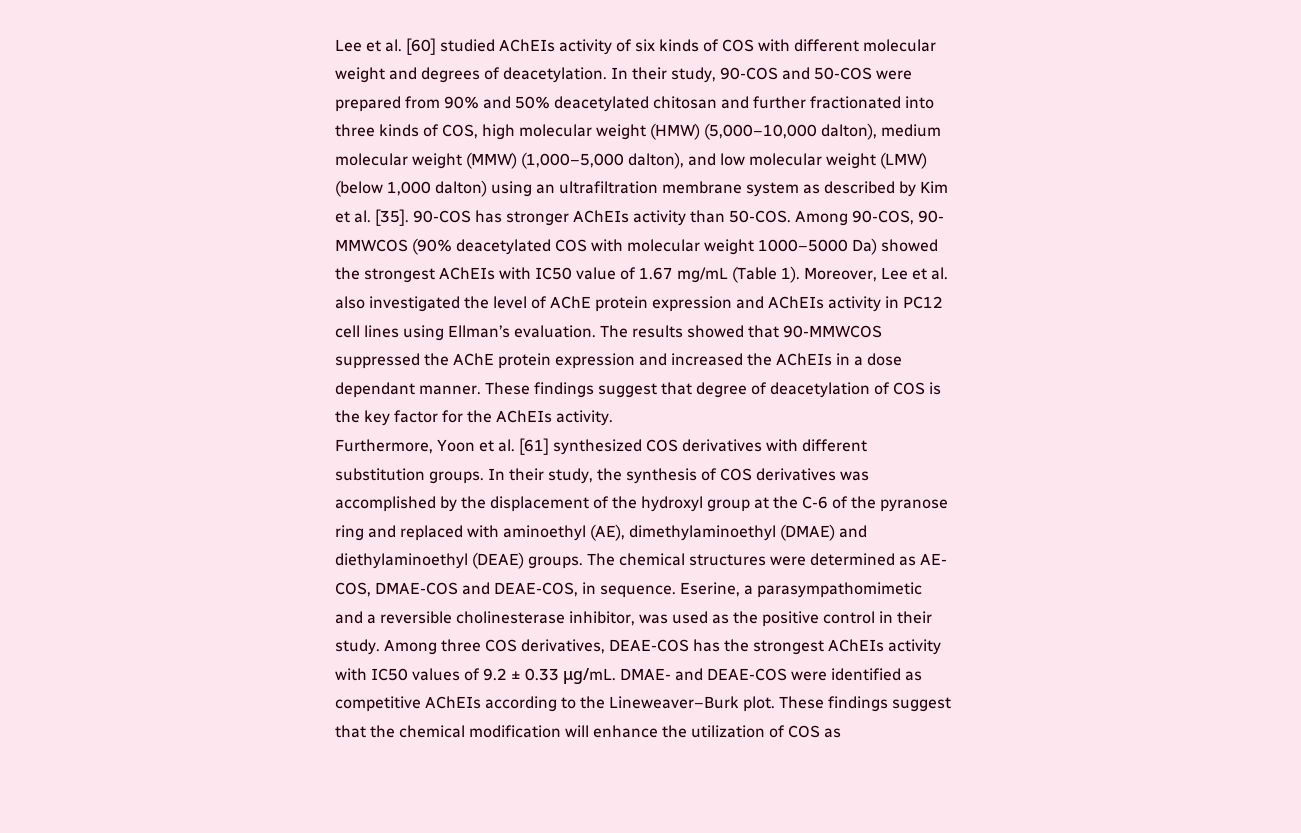Lee et al. [60] studied AChEIs activity of six kinds of COS with different molecular weight and degrees of deacetylation. In their study, 90-COS and 50-COS were prepared from 90% and 50% deacetylated chitosan and further fractionated into three kinds of COS, high molecular weight (HMW) (5,000–10,000 dalton), medium molecular weight (MMW) (1,000–5,000 dalton), and low molecular weight (LMW) (below 1,000 dalton) using an ultrafiltration membrane system as described by Kim et al. [35]. 90-COS has stronger AChEIs activity than 50-COS. Among 90-COS, 90-MMWCOS (90% deacetylated COS with molecular weight 1000–5000 Da) showed the strongest AChEIs with IC50 value of 1.67 mg/mL (Table 1). Moreover, Lee et al. also investigated the level of AChE protein expression and AChEIs activity in PC12 cell lines using Ellman’s evaluation. The results showed that 90-MMWCOS suppressed the AChE protein expression and increased the AChEIs in a dose dependant manner. These findings suggest that degree of deacetylation of COS is the key factor for the AChEIs activity.
Furthermore, Yoon et al. [61] synthesized COS derivatives with different substitution groups. In their study, the synthesis of COS derivatives was accomplished by the displacement of the hydroxyl group at the C-6 of the pyranose ring and replaced with aminoethyl (AE), dimethylaminoethyl (DMAE) and diethylaminoethyl (DEAE) groups. The chemical structures were determined as AE-COS, DMAE-COS and DEAE-COS, in sequence. Eserine, a parasympathomimetic and a reversible cholinesterase inhibitor, was used as the positive control in their study. Among three COS derivatives, DEAE-COS has the strongest AChEIs activity with IC50 values of 9.2 ± 0.33 μg/mL. DMAE- and DEAE-COS were identified as competitive AChEIs according to the Lineweaver–Burk plot. These findings suggest that the chemical modification will enhance the utilization of COS as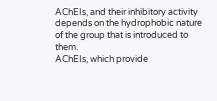AChEIs, and their inhibitory activity depends on the hydrophobic nature of the group that is introduced to them.
AChEIs, which provide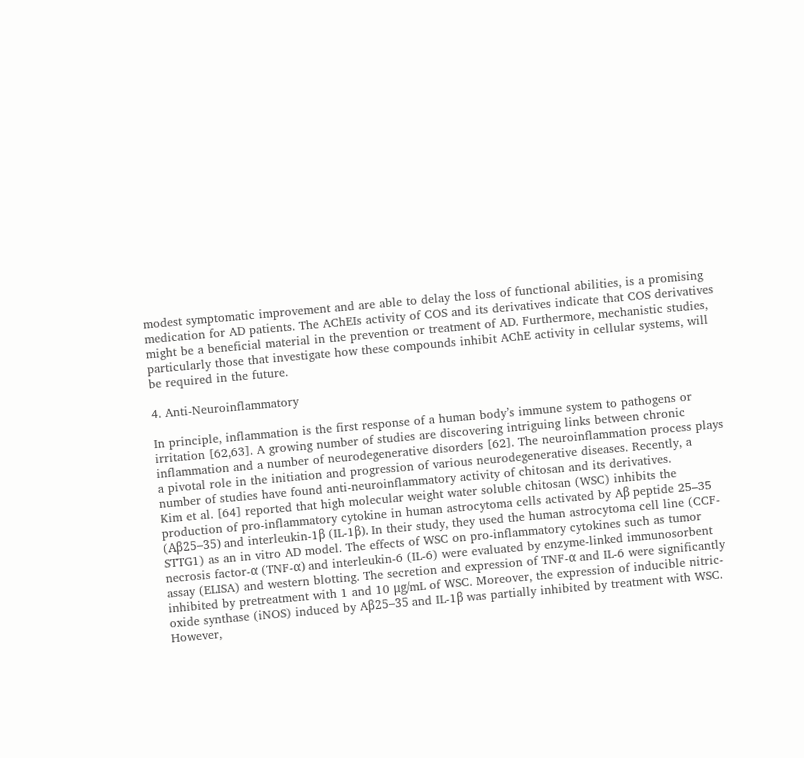modest symptomatic improvement and are able to delay the loss of functional abilities, is a promising medication for AD patients. The AChEIs activity of COS and its derivatives indicate that COS derivatives might be a beneficial material in the prevention or treatment of AD. Furthermore, mechanistic studies, particularly those that investigate how these compounds inhibit AChE activity in cellular systems, will be required in the future.

4. Anti-Neuroinflammatory

In principle, inflammation is the first response of a human body’s immune system to pathogens or irritation [62,63]. A growing number of studies are discovering intriguing links between chronic inflammation and a number of neurodegenerative disorders [62]. The neuroinflammation process plays a pivotal role in the initiation and progression of various neurodegenerative diseases. Recently, a number of studies have found anti-neuroinflammatory activity of chitosan and its derivatives.
Kim et al. [64] reported that high molecular weight water soluble chitosan (WSC) inhibits the production of pro-inflammatory cytokine in human astrocytoma cells activated by Aβ peptide 25–35 (Aβ25–35) and interleukin-1β (IL-1β). In their study, they used the human astrocytoma cell line (CCF-STTG1) as an in vitro AD model. The effects of WSC on pro-inflammatory cytokines such as tumor necrosis factor-α (TNF-α) and interleukin-6 (IL-6) were evaluated by enzyme-linked immunosorbent assay (ELISA) and western blotting. The secretion and expression of TNF-α and IL-6 were significantly inhibited by pretreatment with 1 and 10 μg/mL of WSC. Moreover, the expression of inducible nitric-oxide synthase (iNOS) induced by Aβ25–35 and IL-1β was partially inhibited by treatment with WSC. However,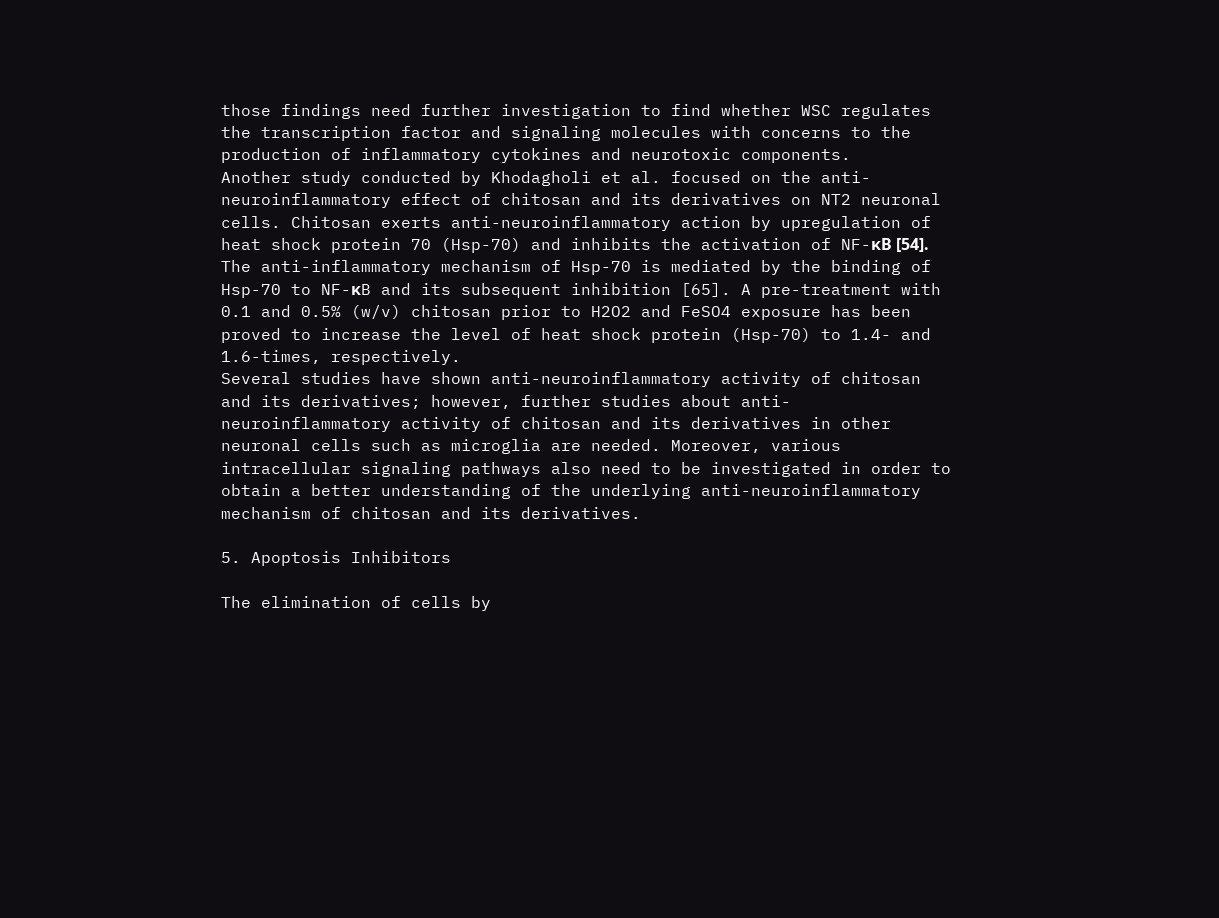those findings need further investigation to find whether WSC regulates the transcription factor and signaling molecules with concerns to the production of inflammatory cytokines and neurotoxic components.
Another study conducted by Khodagholi et al. focused on the anti-neuroinflammatory effect of chitosan and its derivatives on NT2 neuronal cells. Chitosan exerts anti-neuroinflammatory action by upregulation of heat shock protein 70 (Hsp-70) and inhibits the activation of NF-κB [54]. The anti-inflammatory mechanism of Hsp-70 is mediated by the binding of Hsp-70 to NF-κB and its subsequent inhibition [65]. A pre-treatment with 0.1 and 0.5% (w/v) chitosan prior to H2O2 and FeSO4 exposure has been proved to increase the level of heat shock protein (Hsp-70) to 1.4- and 1.6-times, respectively.
Several studies have shown anti-neuroinflammatory activity of chitosan and its derivatives; however, further studies about anti-neuroinflammatory activity of chitosan and its derivatives in other neuronal cells such as microglia are needed. Moreover, various intracellular signaling pathways also need to be investigated in order to obtain a better understanding of the underlying anti-neuroinflammatory mechanism of chitosan and its derivatives.

5. Apoptosis Inhibitors

The elimination of cells by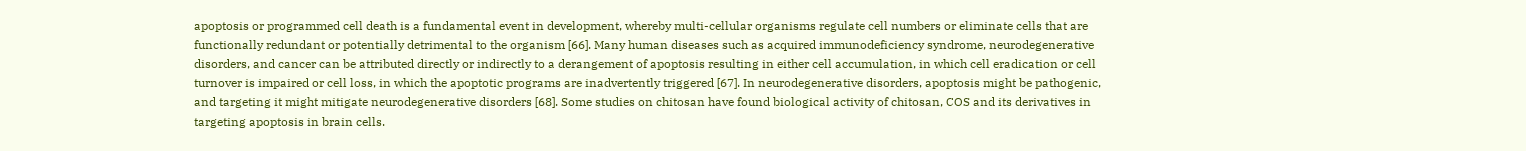apoptosis or programmed cell death is a fundamental event in development, whereby multi-cellular organisms regulate cell numbers or eliminate cells that are functionally redundant or potentially detrimental to the organism [66]. Many human diseases such as acquired immunodeficiency syndrome, neurodegenerative disorders, and cancer can be attributed directly or indirectly to a derangement of apoptosis resulting in either cell accumulation, in which cell eradication or cell turnover is impaired or cell loss, in which the apoptotic programs are inadvertently triggered [67]. In neurodegenerative disorders, apoptosis might be pathogenic, and targeting it might mitigate neurodegenerative disorders [68]. Some studies on chitosan have found biological activity of chitosan, COS and its derivatives in targeting apoptosis in brain cells.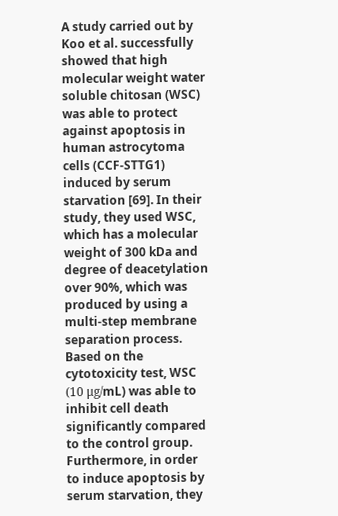A study carried out by Koo et al. successfully showed that high molecular weight water soluble chitosan (WSC) was able to protect against apoptosis in human astrocytoma cells (CCF-STTG1) induced by serum starvation [69]. In their study, they used WSC, which has a molecular weight of 300 kDa and degree of deacetylation over 90%, which was produced by using a multi-step membrane separation process. Based on the cytotoxicity test, WSC (10 μg/mL) was able to inhibit cell death significantly compared to the control group. Furthermore, in order to induce apoptosis by serum starvation, they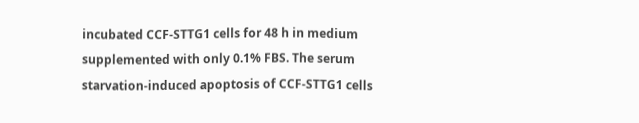incubated CCF-STTG1 cells for 48 h in medium supplemented with only 0.1% FBS. The serum starvation-induced apoptosis of CCF-STTG1 cells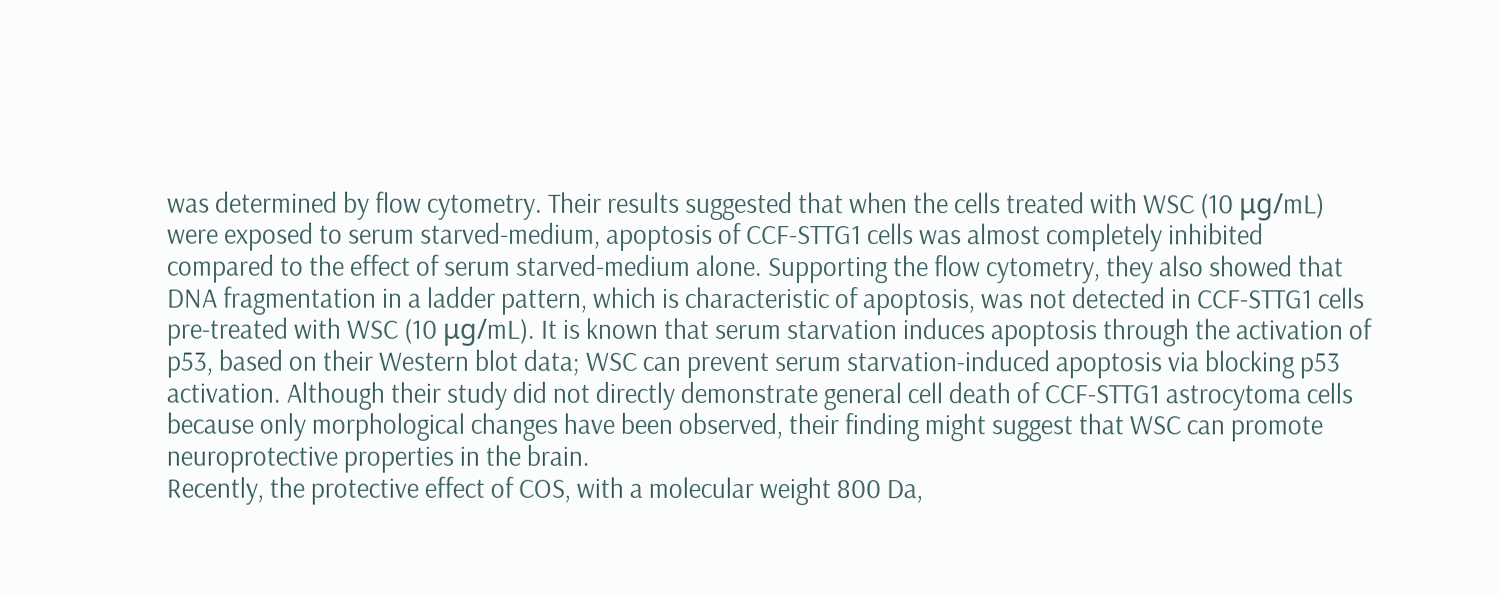was determined by flow cytometry. Their results suggested that when the cells treated with WSC (10 μg/mL) were exposed to serum starved-medium, apoptosis of CCF-STTG1 cells was almost completely inhibited compared to the effect of serum starved-medium alone. Supporting the flow cytometry, they also showed that DNA fragmentation in a ladder pattern, which is characteristic of apoptosis, was not detected in CCF-STTG1 cells pre-treated with WSC (10 μg/mL). It is known that serum starvation induces apoptosis through the activation of p53, based on their Western blot data; WSC can prevent serum starvation-induced apoptosis via blocking p53 activation. Although their study did not directly demonstrate general cell death of CCF-STTG1 astrocytoma cells because only morphological changes have been observed, their finding might suggest that WSC can promote neuroprotective properties in the brain.
Recently, the protective effect of COS, with a molecular weight 800 Da,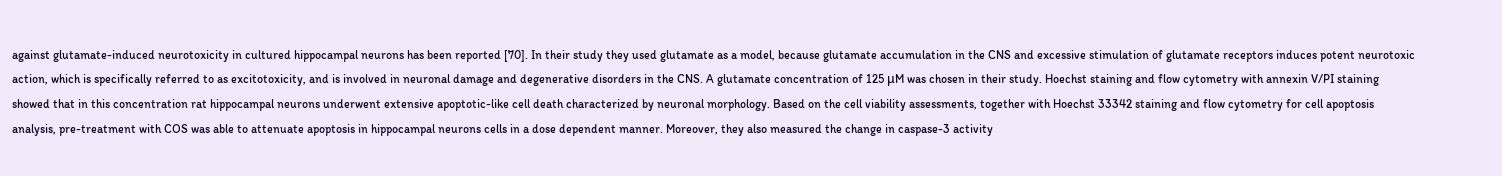against glutamate-induced neurotoxicity in cultured hippocampal neurons has been reported [70]. In their study they used glutamate as a model, because glutamate accumulation in the CNS and excessive stimulation of glutamate receptors induces potent neurotoxic action, which is specifically referred to as excitotoxicity, and is involved in neuronal damage and degenerative disorders in the CNS. A glutamate concentration of 125 μM was chosen in their study. Hoechst staining and flow cytometry with annexin V/PI staining showed that in this concentration rat hippocampal neurons underwent extensive apoptotic-like cell death characterized by neuronal morphology. Based on the cell viability assessments, together with Hoechst 33342 staining and flow cytometry for cell apoptosis analysis, pre-treatment with COS was able to attenuate apoptosis in hippocampal neurons cells in a dose dependent manner. Moreover, they also measured the change in caspase-3 activity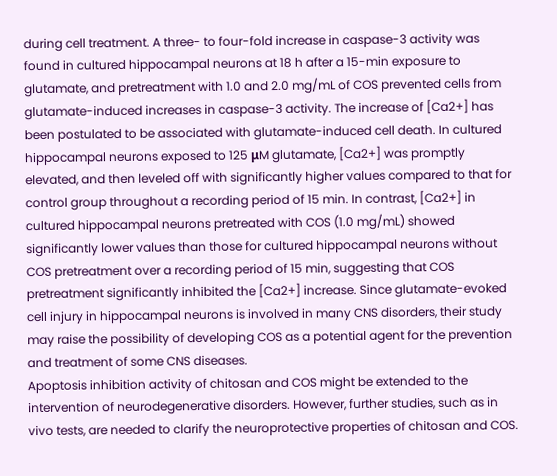during cell treatment. A three- to four-fold increase in caspase-3 activity was found in cultured hippocampal neurons at 18 h after a 15-min exposure to glutamate, and pretreatment with 1.0 and 2.0 mg/mL of COS prevented cells from glutamate-induced increases in caspase-3 activity. The increase of [Ca2+] has been postulated to be associated with glutamate-induced cell death. In cultured hippocampal neurons exposed to 125 μM glutamate, [Ca2+] was promptly elevated, and then leveled off with significantly higher values compared to that for control group throughout a recording period of 15 min. In contrast, [Ca2+] in cultured hippocampal neurons pretreated with COS (1.0 mg/mL) showed significantly lower values than those for cultured hippocampal neurons without COS pretreatment over a recording period of 15 min, suggesting that COS pretreatment significantly inhibited the [Ca2+] increase. Since glutamate-evoked cell injury in hippocampal neurons is involved in many CNS disorders, their study may raise the possibility of developing COS as a potential agent for the prevention and treatment of some CNS diseases.
Apoptosis inhibition activity of chitosan and COS might be extended to the intervention of neurodegenerative disorders. However, further studies, such as in vivo tests, are needed to clarify the neuroprotective properties of chitosan and COS.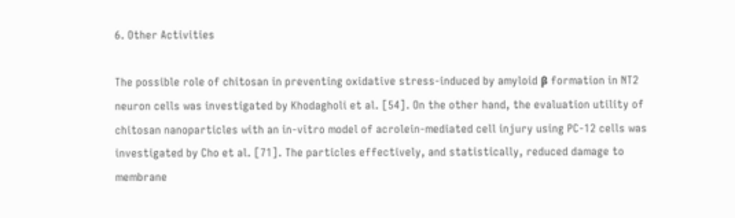6. Other Activities

The possible role of chitosan in preventing oxidative stress-induced by amyloid β formation in NT2 neuron cells was investigated by Khodagholi et al. [54]. On the other hand, the evaluation utility of chitosan nanoparticles with an in-vitro model of acrolein-mediated cell injury using PC-12 cells was investigated by Cho et al. [71]. The particles effectively, and statistically, reduced damage to membrane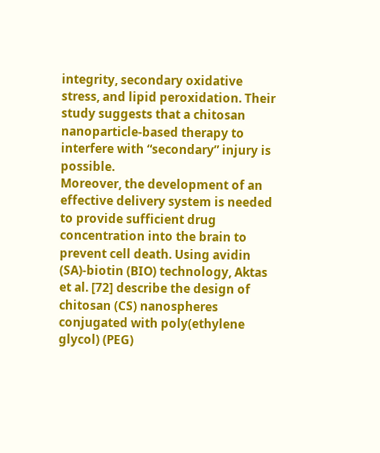integrity, secondary oxidative stress, and lipid peroxidation. Their study suggests that a chitosan nanoparticle-based therapy to interfere with “secondary” injury is possible.
Moreover, the development of an effective delivery system is needed to provide sufficient drug concentration into the brain to prevent cell death. Using avidin (SA)-biotin (BIO) technology, Aktas et al. [72] describe the design of chitosan (CS) nanospheres conjugated with poly(ethylene glycol) (PEG)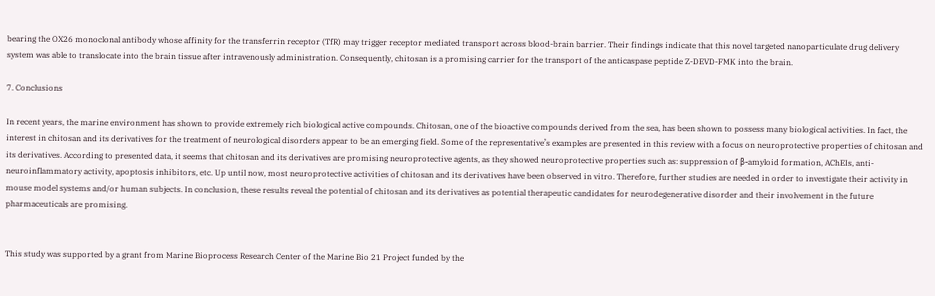bearing the OX26 monoclonal antibody whose affinity for the transferrin receptor (TfR) may trigger receptor mediated transport across blood-brain barrier. Their findings indicate that this novel targeted nanoparticulate drug delivery system was able to translocate into the brain tissue after intravenously administration. Consequently, chitosan is a promising carrier for the transport of the anticaspase peptide Z-DEVD-FMK into the brain.

7. Conclusions

In recent years, the marine environment has shown to provide extremely rich biological active compounds. Chitosan, one of the bioactive compounds derived from the sea, has been shown to possess many biological activities. In fact, the interest in chitosan and its derivatives for the treatment of neurological disorders appear to be an emerging field. Some of the representative’s examples are presented in this review with a focus on neuroprotective properties of chitosan and its derivatives. According to presented data, it seems that chitosan and its derivatives are promising neuroprotective agents, as they showed neuroprotective properties such as: suppression of β-amyloid formation, AChEIs, anti-neuroinflammatory activity, apoptosis inhibitors, etc. Up until now, most neuroprotective activities of chitosan and its derivatives have been observed in vitro. Therefore, further studies are needed in order to investigate their activity in mouse model systems and/or human subjects. In conclusion, these results reveal the potential of chitosan and its derivatives as potential therapeutic candidates for neurodegenerative disorder and their involvement in the future pharmaceuticals are promising.


This study was supported by a grant from Marine Bioprocess Research Center of the Marine Bio 21 Project funded by the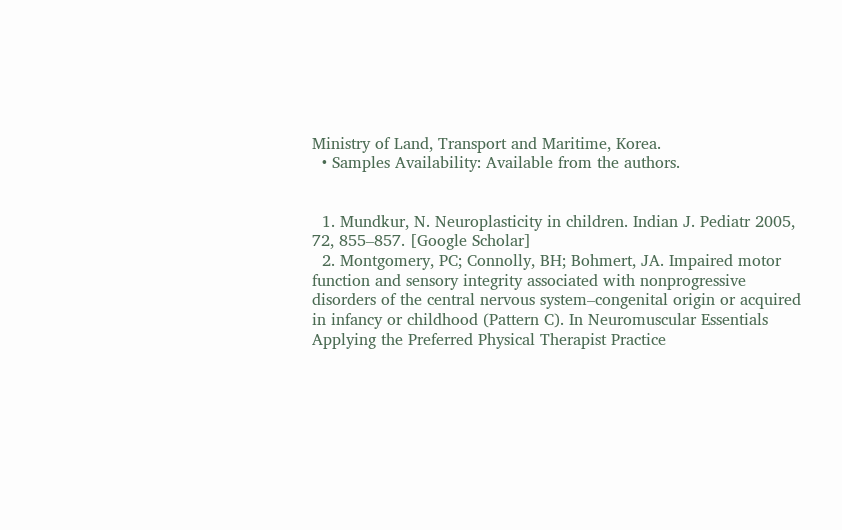Ministry of Land, Transport and Maritime, Korea.
  • Samples Availability: Available from the authors.


  1. Mundkur, N. Neuroplasticity in children. Indian J. Pediatr 2005, 72, 855–857. [Google Scholar]
  2. Montgomery, PC; Connolly, BH; Bohmert, JA. Impaired motor function and sensory integrity associated with nonprogressive disorders of the central nervous system–congenital origin or acquired in infancy or childhood (Pattern C). In Neuromuscular Essentials Applying the Preferred Physical Therapist Practice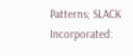Patterns; SLACK Incorporated: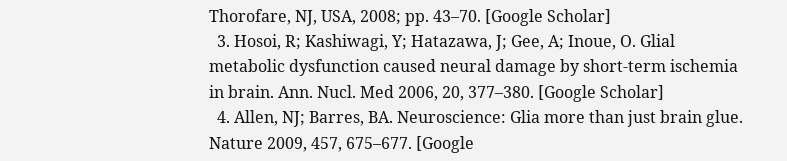Thorofare, NJ, USA, 2008; pp. 43–70. [Google Scholar]
  3. Hosoi, R; Kashiwagi, Y; Hatazawa, J; Gee, A; Inoue, O. Glial metabolic dysfunction caused neural damage by short-term ischemia in brain. Ann. Nucl. Med 2006, 20, 377–380. [Google Scholar]
  4. Allen, NJ; Barres, BA. Neuroscience: Glia more than just brain glue. Nature 2009, 457, 675–677. [Google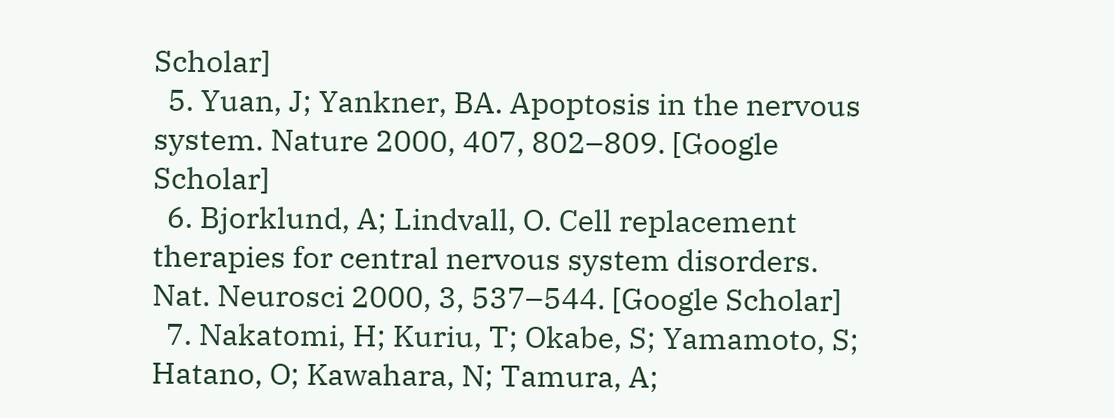Scholar]
  5. Yuan, J; Yankner, BA. Apoptosis in the nervous system. Nature 2000, 407, 802–809. [Google Scholar]
  6. Bjorklund, A; Lindvall, O. Cell replacement therapies for central nervous system disorders. Nat. Neurosci 2000, 3, 537–544. [Google Scholar]
  7. Nakatomi, H; Kuriu, T; Okabe, S; Yamamoto, S; Hatano, O; Kawahara, N; Tamura, A;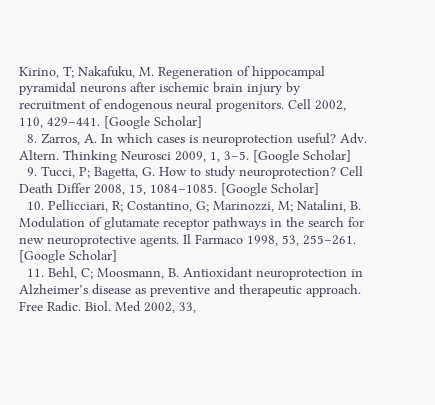Kirino, T; Nakafuku, M. Regeneration of hippocampal pyramidal neurons after ischemic brain injury by recruitment of endogenous neural progenitors. Cell 2002, 110, 429–441. [Google Scholar]
  8. Zarros, A. In which cases is neuroprotection useful? Adv. Altern. Thinking Neurosci 2009, 1, 3–5. [Google Scholar]
  9. Tucci, P; Bagetta, G. How to study neuroprotection? Cell Death Differ 2008, 15, 1084–1085. [Google Scholar]
  10. Pellicciari, R; Costantino, G; Marinozzi, M; Natalini, B. Modulation of glutamate receptor pathways in the search for new neuroprotective agents. Il Farmaco 1998, 53, 255–261. [Google Scholar]
  11. Behl, C; Moosmann, B. Antioxidant neuroprotection in Alzheimer’s disease as preventive and therapeutic approach. Free Radic. Biol. Med 2002, 33,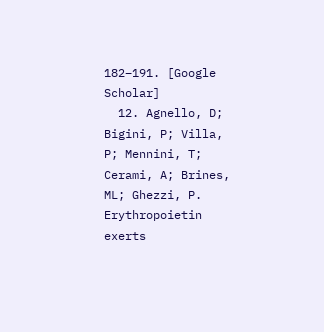182–191. [Google Scholar]
  12. Agnello, D; Bigini, P; Villa, P; Mennini, T; Cerami, A; Brines, ML; Ghezzi, P. Erythropoietin exerts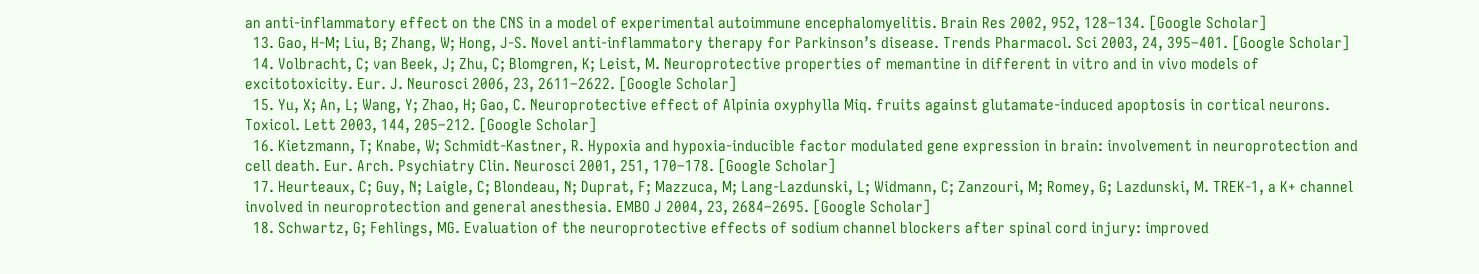an anti-inflammatory effect on the CNS in a model of experimental autoimmune encephalomyelitis. Brain Res 2002, 952, 128–134. [Google Scholar]
  13. Gao, H-M; Liu, B; Zhang, W; Hong, J-S. Novel anti-inflammatory therapy for Parkinson’s disease. Trends Pharmacol. Sci 2003, 24, 395–401. [Google Scholar]
  14. Volbracht, C; van Beek, J; Zhu, C; Blomgren, K; Leist, M. Neuroprotective properties of memantine in different in vitro and in vivo models of excitotoxicity. Eur. J. Neurosci 2006, 23, 2611–2622. [Google Scholar]
  15. Yu, X; An, L; Wang, Y; Zhao, H; Gao, C. Neuroprotective effect of Alpinia oxyphylla Miq. fruits against glutamate-induced apoptosis in cortical neurons. Toxicol. Lett 2003, 144, 205–212. [Google Scholar]
  16. Kietzmann, T; Knabe, W; Schmidt-Kastner, R. Hypoxia and hypoxia-inducible factor modulated gene expression in brain: involvement in neuroprotection and cell death. Eur. Arch. Psychiatry Clin. Neurosci 2001, 251, 170–178. [Google Scholar]
  17. Heurteaux, C; Guy, N; Laigle, C; Blondeau, N; Duprat, F; Mazzuca, M; Lang-Lazdunski, L; Widmann, C; Zanzouri, M; Romey, G; Lazdunski, M. TREK-1, a K+ channel involved in neuroprotection and general anesthesia. EMBO J 2004, 23, 2684–2695. [Google Scholar]
  18. Schwartz, G; Fehlings, MG. Evaluation of the neuroprotective effects of sodium channel blockers after spinal cord injury: improved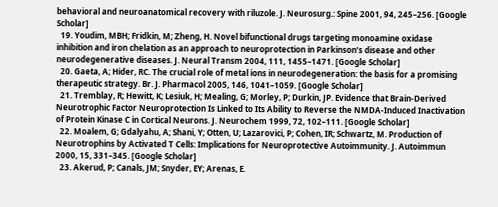behavioral and neuroanatomical recovery with riluzole. J. Neurosurg.: Spine 2001, 94, 245–256. [Google Scholar]
  19. Youdim, MBH; Fridkin, M; Zheng, H. Novel bifunctional drugs targeting monoamine oxidase inhibition and iron chelation as an approach to neuroprotection in Parkinson’s disease and other neurodegenerative diseases. J. Neural Transm 2004, 111, 1455–1471. [Google Scholar]
  20. Gaeta, A; Hider, RC. The crucial role of metal ions in neurodegeneration: the basis for a promising therapeutic strategy. Br. J. Pharmacol 2005, 146, 1041–1059. [Google Scholar]
  21. Tremblay, R; Hewitt, K; Lesiuk, H; Mealing, G; Morley, P; Durkin, JP. Evidence that Brain-Derived Neurotrophic Factor Neuroprotection Is Linked to Its Ability to Reverse the NMDA-Induced Inactivation of Protein Kinase C in Cortical Neurons. J. Neurochem 1999, 72, 102–111. [Google Scholar]
  22. Moalem, G; Gdalyahu, A; Shani, Y; Otten, U; Lazarovici, P; Cohen, IR; Schwartz, M. Production of Neurotrophins by Activated T Cells: Implications for Neuroprotective Autoimmunity. J. Autoimmun 2000, 15, 331–345. [Google Scholar]
  23. Akerud, P; Canals, JM; Snyder, EY; Arenas, E.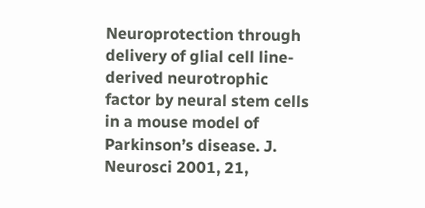Neuroprotection through delivery of glial cell line-derived neurotrophic factor by neural stem cells in a mouse model of Parkinson’s disease. J. Neurosci 2001, 21,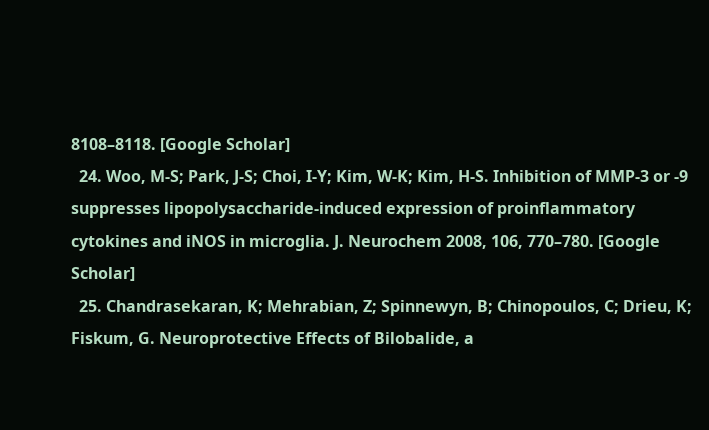8108–8118. [Google Scholar]
  24. Woo, M-S; Park, J-S; Choi, I-Y; Kim, W-K; Kim, H-S. Inhibition of MMP-3 or -9 suppresses lipopolysaccharide-induced expression of proinflammatory cytokines and iNOS in microglia. J. Neurochem 2008, 106, 770–780. [Google Scholar]
  25. Chandrasekaran, K; Mehrabian, Z; Spinnewyn, B; Chinopoulos, C; Drieu, K; Fiskum, G. Neuroprotective Effects of Bilobalide, a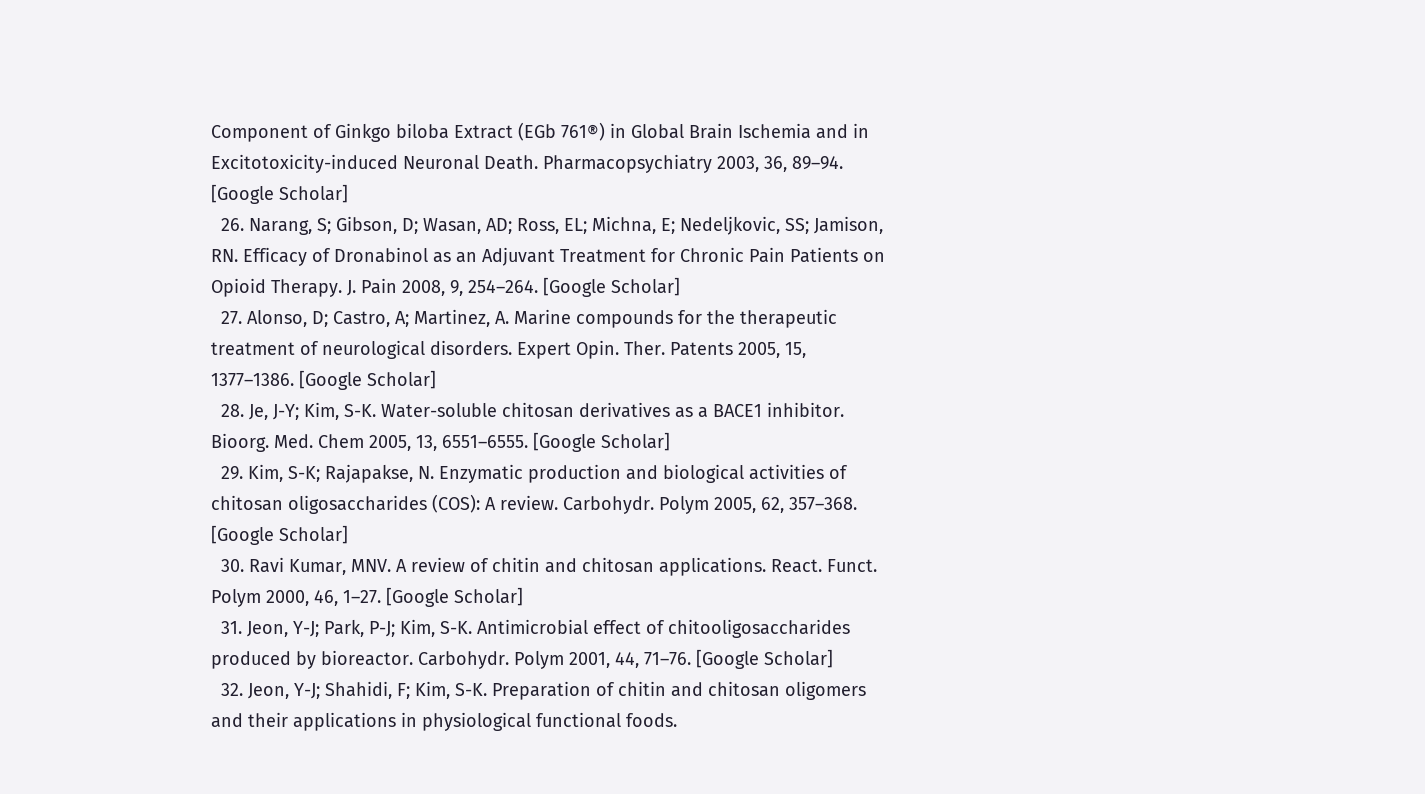Component of Ginkgo biloba Extract (EGb 761®) in Global Brain Ischemia and in Excitotoxicity-induced Neuronal Death. Pharmacopsychiatry 2003, 36, 89–94. [Google Scholar]
  26. Narang, S; Gibson, D; Wasan, AD; Ross, EL; Michna, E; Nedeljkovic, SS; Jamison, RN. Efficacy of Dronabinol as an Adjuvant Treatment for Chronic Pain Patients on Opioid Therapy. J. Pain 2008, 9, 254–264. [Google Scholar]
  27. Alonso, D; Castro, A; Martinez, A. Marine compounds for the therapeutic treatment of neurological disorders. Expert Opin. Ther. Patents 2005, 15, 1377–1386. [Google Scholar]
  28. Je, J-Y; Kim, S-K. Water-soluble chitosan derivatives as a BACE1 inhibitor. Bioorg. Med. Chem 2005, 13, 6551–6555. [Google Scholar]
  29. Kim, S-K; Rajapakse, N. Enzymatic production and biological activities of chitosan oligosaccharides (COS): A review. Carbohydr. Polym 2005, 62, 357–368. [Google Scholar]
  30. Ravi Kumar, MNV. A review of chitin and chitosan applications. React. Funct. Polym 2000, 46, 1–27. [Google Scholar]
  31. Jeon, Y-J; Park, P-J; Kim, S-K. Antimicrobial effect of chitooligosaccharides produced by bioreactor. Carbohydr. Polym 2001, 44, 71–76. [Google Scholar]
  32. Jeon, Y-J; Shahidi, F; Kim, S-K. Preparation of chitin and chitosan oligomers and their applications in physiological functional foods.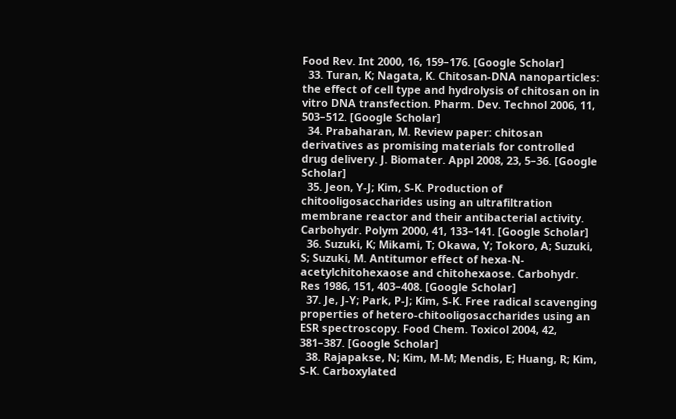Food Rev. Int 2000, 16, 159–176. [Google Scholar]
  33. Turan, K; Nagata, K. Chitosan-DNA nanoparticles: the effect of cell type and hydrolysis of chitosan on in vitro DNA transfection. Pharm. Dev. Technol 2006, 11, 503–512. [Google Scholar]
  34. Prabaharan, M. Review paper: chitosan derivatives as promising materials for controlled drug delivery. J. Biomater. Appl 2008, 23, 5–36. [Google Scholar]
  35. Jeon, Y-J; Kim, S-K. Production of chitooligosaccharides using an ultrafiltration membrane reactor and their antibacterial activity. Carbohydr. Polym 2000, 41, 133–141. [Google Scholar]
  36. Suzuki, K; Mikami, T; Okawa, Y; Tokoro, A; Suzuki, S; Suzuki, M. Antitumor effect of hexa-N-acetylchitohexaose and chitohexaose. Carbohydr. Res 1986, 151, 403–408. [Google Scholar]
  37. Je, J-Y; Park, P-J; Kim, S-K. Free radical scavenging properties of hetero-chitooligosaccharides using an ESR spectroscopy. Food Chem. Toxicol 2004, 42, 381–387. [Google Scholar]
  38. Rajapakse, N; Kim, M-M; Mendis, E; Huang, R; Kim, S-K. Carboxylated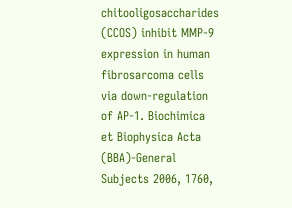chitooligosaccharides (CCOS) inhibit MMP-9 expression in human fibrosarcoma cells via down-regulation of AP-1. Biochimica et Biophysica Acta (BBA)-General Subjects 2006, 1760,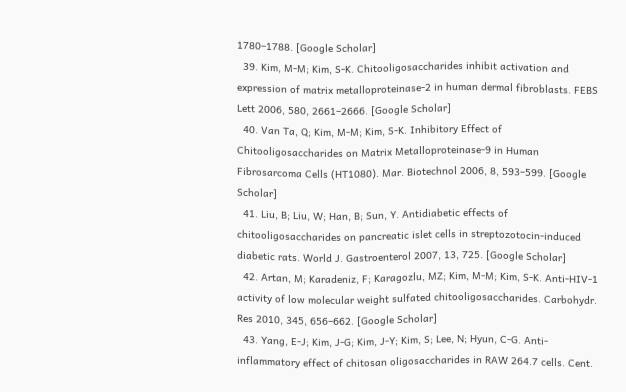1780–1788. [Google Scholar]
  39. Kim, M-M; Kim, S-K. Chitooligosaccharides inhibit activation and expression of matrix metalloproteinase-2 in human dermal fibroblasts. FEBS Lett 2006, 580, 2661–2666. [Google Scholar]
  40. Van Ta, Q; Kim, M-M; Kim, S-K. Inhibitory Effect of Chitooligosaccharides on Matrix Metalloproteinase-9 in Human Fibrosarcoma Cells (HT1080). Mar. Biotechnol 2006, 8, 593–599. [Google Scholar]
  41. Liu, B; Liu, W; Han, B; Sun, Y. Antidiabetic effects of chitooligosaccharides on pancreatic islet cells in streptozotocin-induced diabetic rats. World J. Gastroenterol 2007, 13, 725. [Google Scholar]
  42. Artan, M; Karadeniz, F; Karagozlu, MZ; Kim, M-M; Kim, S-K. Anti-HIV-1 activity of low molecular weight sulfated chitooligosaccharides. Carbohydr. Res 2010, 345, 656–662. [Google Scholar]
  43. Yang, E-J; Kim, J-G; Kim, J-Y; Kim, S; Lee, N; Hyun, C-G. Anti-inflammatory effect of chitosan oligosaccharides in RAW 264.7 cells. Cent.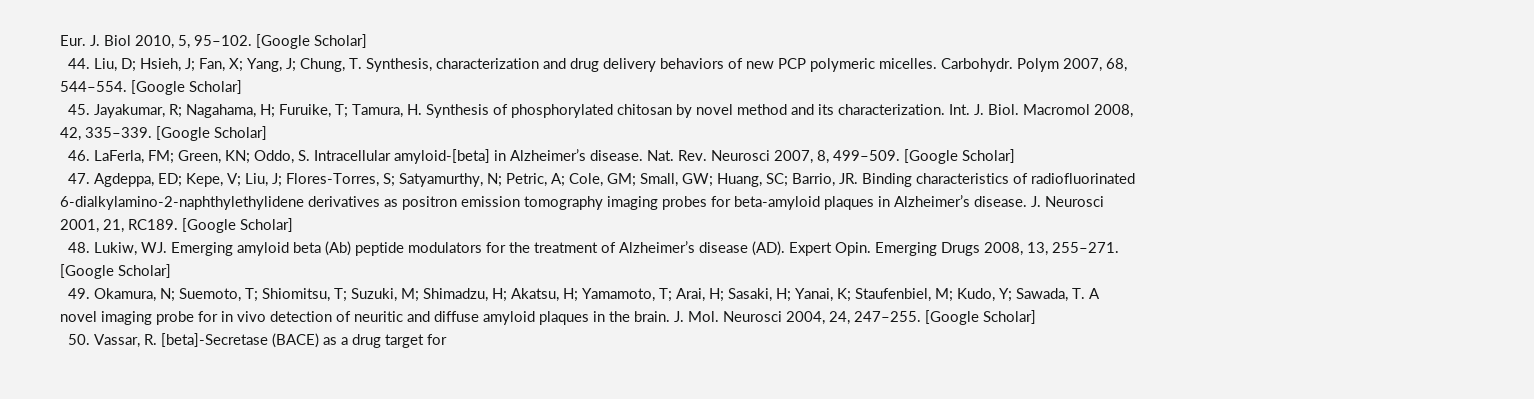Eur. J. Biol 2010, 5, 95–102. [Google Scholar]
  44. Liu, D; Hsieh, J; Fan, X; Yang, J; Chung, T. Synthesis, characterization and drug delivery behaviors of new PCP polymeric micelles. Carbohydr. Polym 2007, 68, 544–554. [Google Scholar]
  45. Jayakumar, R; Nagahama, H; Furuike, T; Tamura, H. Synthesis of phosphorylated chitosan by novel method and its characterization. Int. J. Biol. Macromol 2008, 42, 335–339. [Google Scholar]
  46. LaFerla, FM; Green, KN; Oddo, S. Intracellular amyloid-[beta] in Alzheimer’s disease. Nat. Rev. Neurosci 2007, 8, 499–509. [Google Scholar]
  47. Agdeppa, ED; Kepe, V; Liu, J; Flores-Torres, S; Satyamurthy, N; Petric, A; Cole, GM; Small, GW; Huang, SC; Barrio, JR. Binding characteristics of radiofluorinated 6-dialkylamino-2-naphthylethylidene derivatives as positron emission tomography imaging probes for beta-amyloid plaques in Alzheimer’s disease. J. Neurosci 2001, 21, RC189. [Google Scholar]
  48. Lukiw, WJ. Emerging amyloid beta (Ab) peptide modulators for the treatment of Alzheimer’s disease (AD). Expert Opin. Emerging Drugs 2008, 13, 255–271. [Google Scholar]
  49. Okamura, N; Suemoto, T; Shiomitsu, T; Suzuki, M; Shimadzu, H; Akatsu, H; Yamamoto, T; Arai, H; Sasaki, H; Yanai, K; Staufenbiel, M; Kudo, Y; Sawada, T. A novel imaging probe for in vivo detection of neuritic and diffuse amyloid plaques in the brain. J. Mol. Neurosci 2004, 24, 247–255. [Google Scholar]
  50. Vassar, R. [beta]-Secretase (BACE) as a drug target for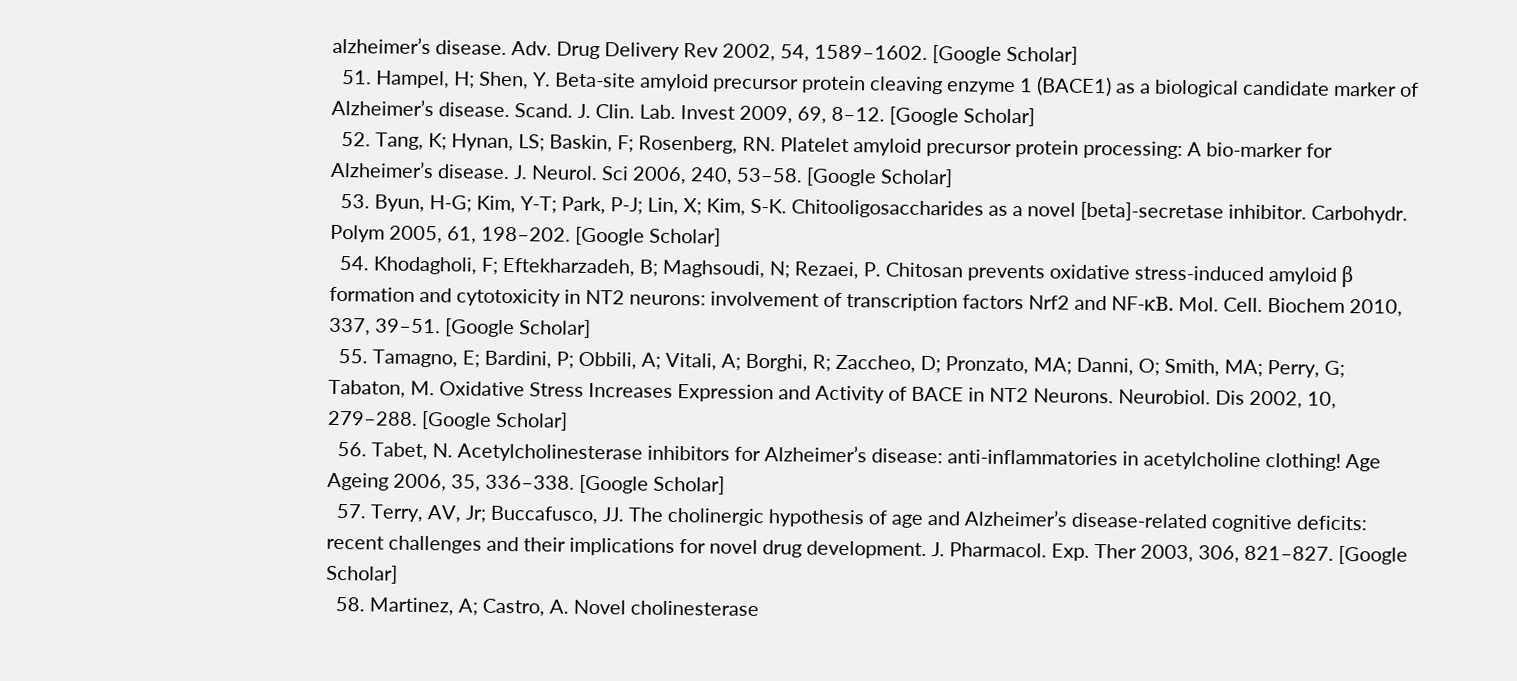alzheimer’s disease. Adv. Drug Delivery Rev 2002, 54, 1589–1602. [Google Scholar]
  51. Hampel, H; Shen, Y. Beta-site amyloid precursor protein cleaving enzyme 1 (BACE1) as a biological candidate marker of Alzheimer’s disease. Scand. J. Clin. Lab. Invest 2009, 69, 8–12. [Google Scholar]
  52. Tang, K; Hynan, LS; Baskin, F; Rosenberg, RN. Platelet amyloid precursor protein processing: A bio-marker for Alzheimer’s disease. J. Neurol. Sci 2006, 240, 53–58. [Google Scholar]
  53. Byun, H-G; Kim, Y-T; Park, P-J; Lin, X; Kim, S-K. Chitooligosaccharides as a novel [beta]-secretase inhibitor. Carbohydr. Polym 2005, 61, 198–202. [Google Scholar]
  54. Khodagholi, F; Eftekharzadeh, B; Maghsoudi, N; Rezaei, P. Chitosan prevents oxidative stress-induced amyloid β formation and cytotoxicity in NT2 neurons: involvement of transcription factors Nrf2 and NF-κB. Mol. Cell. Biochem 2010, 337, 39–51. [Google Scholar]
  55. Tamagno, E; Bardini, P; Obbili, A; Vitali, A; Borghi, R; Zaccheo, D; Pronzato, MA; Danni, O; Smith, MA; Perry, G; Tabaton, M. Oxidative Stress Increases Expression and Activity of BACE in NT2 Neurons. Neurobiol. Dis 2002, 10, 279–288. [Google Scholar]
  56. Tabet, N. Acetylcholinesterase inhibitors for Alzheimer’s disease: anti-inflammatories in acetylcholine clothing! Age Ageing 2006, 35, 336–338. [Google Scholar]
  57. Terry, AV, Jr; Buccafusco, JJ. The cholinergic hypothesis of age and Alzheimer’s disease-related cognitive deficits: recent challenges and their implications for novel drug development. J. Pharmacol. Exp. Ther 2003, 306, 821–827. [Google Scholar]
  58. Martinez, A; Castro, A. Novel cholinesterase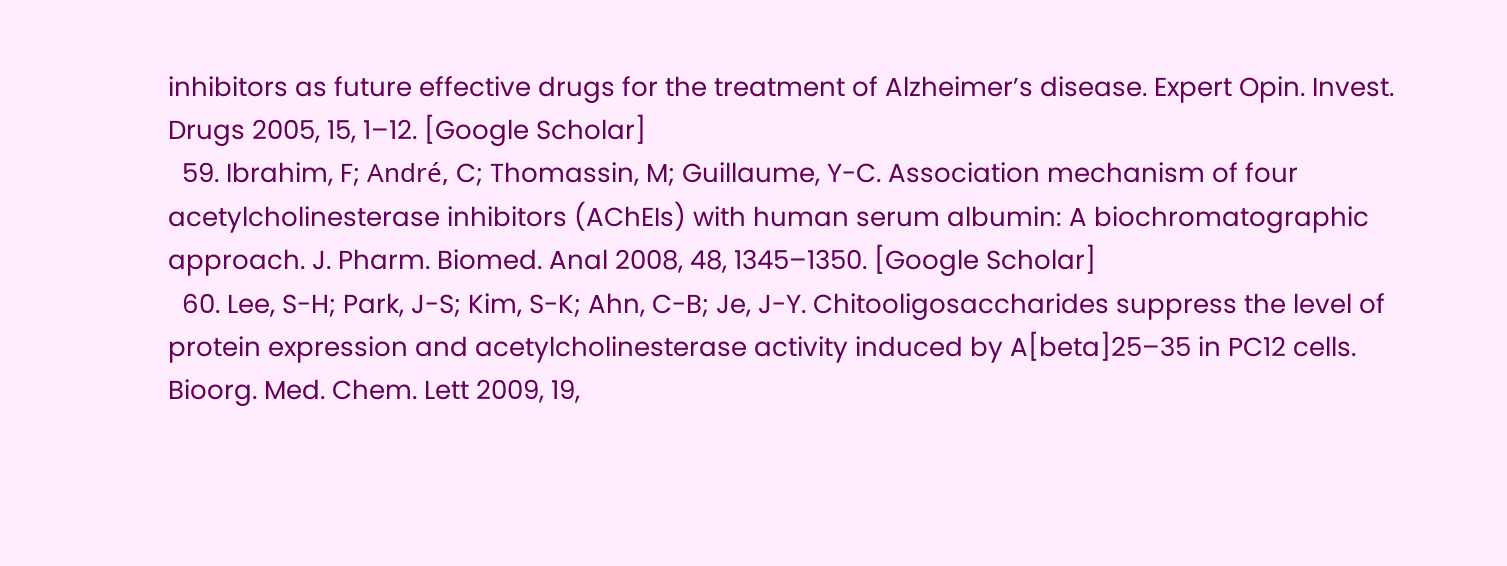inhibitors as future effective drugs for the treatment of Alzheimer’s disease. Expert Opin. Invest. Drugs 2005, 15, 1–12. [Google Scholar]
  59. Ibrahim, F; André, C; Thomassin, M; Guillaume, Y-C. Association mechanism of four acetylcholinesterase inhibitors (AChEIs) with human serum albumin: A biochromatographic approach. J. Pharm. Biomed. Anal 2008, 48, 1345–1350. [Google Scholar]
  60. Lee, S-H; Park, J-S; Kim, S-K; Ahn, C-B; Je, J-Y. Chitooligosaccharides suppress the level of protein expression and acetylcholinesterase activity induced by A[beta]25–35 in PC12 cells. Bioorg. Med. Chem. Lett 2009, 19,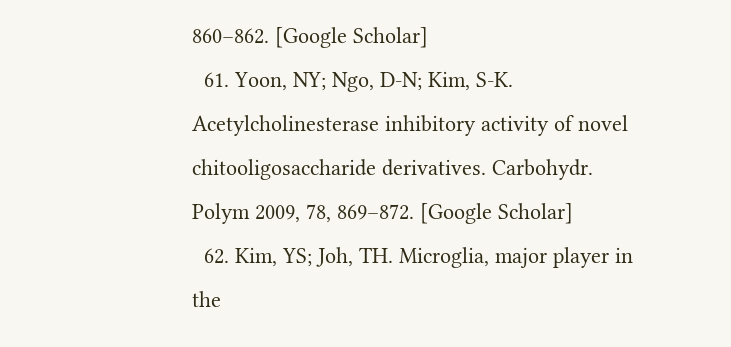860–862. [Google Scholar]
  61. Yoon, NY; Ngo, D-N; Kim, S-K. Acetylcholinesterase inhibitory activity of novel chitooligosaccharide derivatives. Carbohydr. Polym 2009, 78, 869–872. [Google Scholar]
  62. Kim, YS; Joh, TH. Microglia, major player in the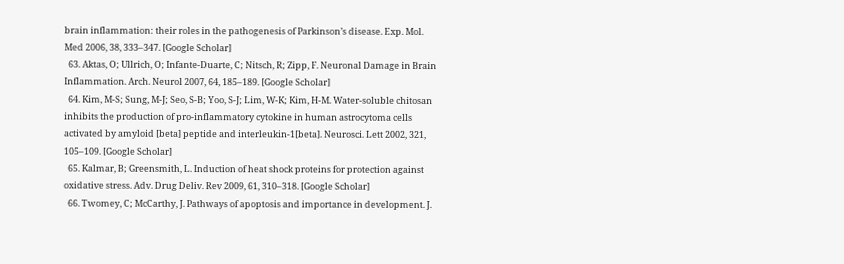brain inflammation: their roles in the pathogenesis of Parkinson’s disease. Exp. Mol. Med 2006, 38, 333–347. [Google Scholar]
  63. Aktas, O; Ullrich, O; Infante-Duarte, C; Nitsch, R; Zipp, F. Neuronal Damage in Brain Inflammation. Arch. Neurol 2007, 64, 185–189. [Google Scholar]
  64. Kim, M-S; Sung, M-J; Seo, S-B; Yoo, S-J; Lim, W-K; Kim, H-M. Water-soluble chitosan inhibits the production of pro-inflammatory cytokine in human astrocytoma cells activated by amyloid [beta] peptide and interleukin-1[beta]. Neurosci. Lett 2002, 321, 105–109. [Google Scholar]
  65. Kalmar, B; Greensmith, L. Induction of heat shock proteins for protection against oxidative stress. Adv. Drug Deliv. Rev 2009, 61, 310–318. [Google Scholar]
  66. Twomey, C; McCarthy, J. Pathways of apoptosis and importance in development. J.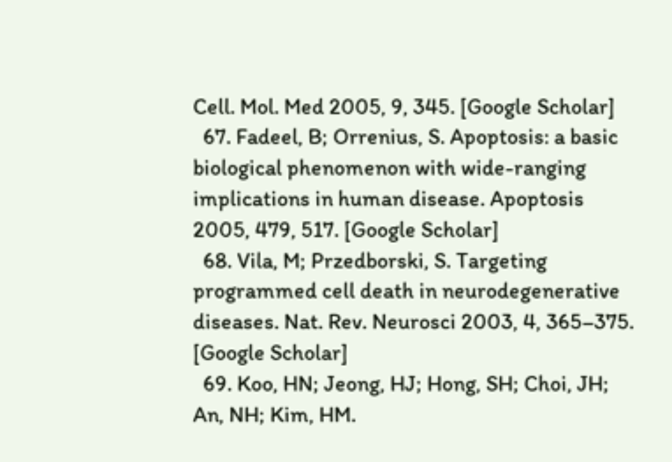Cell. Mol. Med 2005, 9, 345. [Google Scholar]
  67. Fadeel, B; Orrenius, S. Apoptosis: a basic biological phenomenon with wide-ranging implications in human disease. Apoptosis 2005, 479, 517. [Google Scholar]
  68. Vila, M; Przedborski, S. Targeting programmed cell death in neurodegenerative diseases. Nat. Rev. Neurosci 2003, 4, 365–375. [Google Scholar]
  69. Koo, HN; Jeong, HJ; Hong, SH; Choi, JH; An, NH; Kim, HM.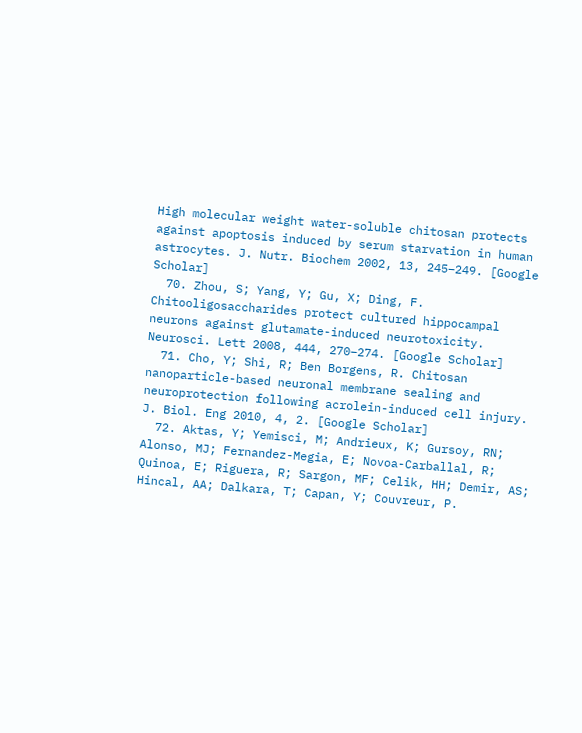High molecular weight water-soluble chitosan protects against apoptosis induced by serum starvation in human astrocytes. J. Nutr. Biochem 2002, 13, 245–249. [Google Scholar]
  70. Zhou, S; Yang, Y; Gu, X; Ding, F. Chitooligosaccharides protect cultured hippocampal neurons against glutamate-induced neurotoxicity. Neurosci. Lett 2008, 444, 270–274. [Google Scholar]
  71. Cho, Y; Shi, R; Ben Borgens, R. Chitosan nanoparticle-based neuronal membrane sealing and neuroprotection following acrolein-induced cell injury. J. Biol. Eng 2010, 4, 2. [Google Scholar]
  72. Aktas, Y; Yemisci, M; Andrieux, K; Gursoy, RN; Alonso, MJ; Fernandez-Megia, E; Novoa-Carballal, R; Quinoa, E; Riguera, R; Sargon, MF; Celik, HH; Demir, AS; Hincal, AA; Dalkara, T; Capan, Y; Couvreur, P.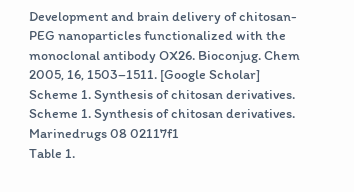Development and brain delivery of chitosan-PEG nanoparticles functionalized with the monoclonal antibody OX26. Bioconjug. Chem 2005, 16, 1503–1511. [Google Scholar]
Scheme 1. Synthesis of chitosan derivatives.
Scheme 1. Synthesis of chitosan derivatives.
Marinedrugs 08 02117f1
Table 1.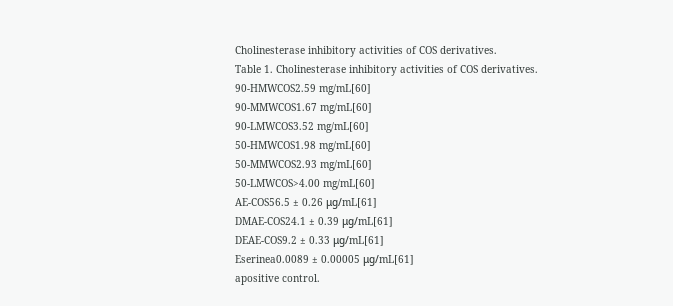Cholinesterase inhibitory activities of COS derivatives.
Table 1. Cholinesterase inhibitory activities of COS derivatives.
90-HMWCOS2.59 mg/mL[60]
90-MMWCOS1.67 mg/mL[60]
90-LMWCOS3.52 mg/mL[60]
50-HMWCOS1.98 mg/mL[60]
50-MMWCOS2.93 mg/mL[60]
50-LMWCOS>4.00 mg/mL[60]
AE-COS56.5 ± 0.26 μg/mL[61]
DMAE-COS24.1 ± 0.39 μg/mL[61]
DEAE-COS9.2 ± 0.33 μg/mL[61]
Eserinea0.0089 ± 0.00005 μg/mL[61]
apositive control.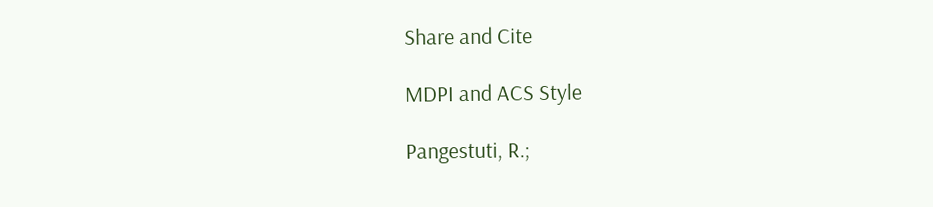Share and Cite

MDPI and ACS Style

Pangestuti, R.;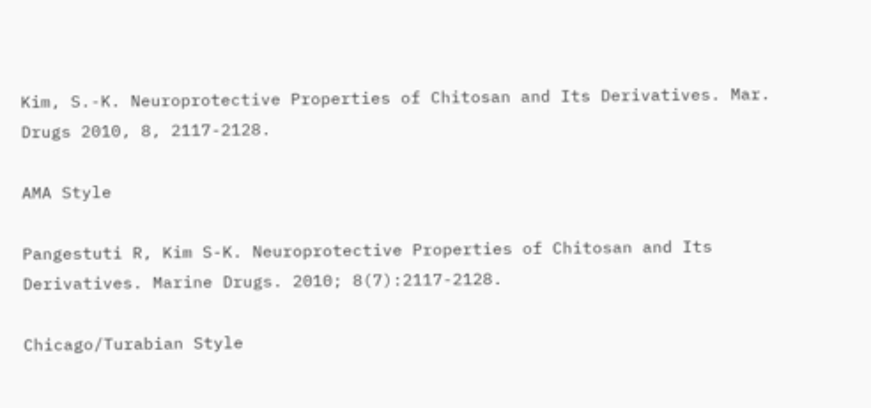Kim, S.-K. Neuroprotective Properties of Chitosan and Its Derivatives. Mar. Drugs 2010, 8, 2117-2128.

AMA Style

Pangestuti R, Kim S-K. Neuroprotective Properties of Chitosan and Its Derivatives. Marine Drugs. 2010; 8(7):2117-2128.

Chicago/Turabian Style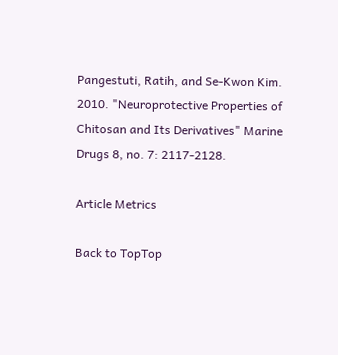Pangestuti, Ratih, and Se-Kwon Kim. 2010. "Neuroprotective Properties of Chitosan and Its Derivatives" Marine Drugs 8, no. 7: 2117-2128.

Article Metrics

Back to TopTop